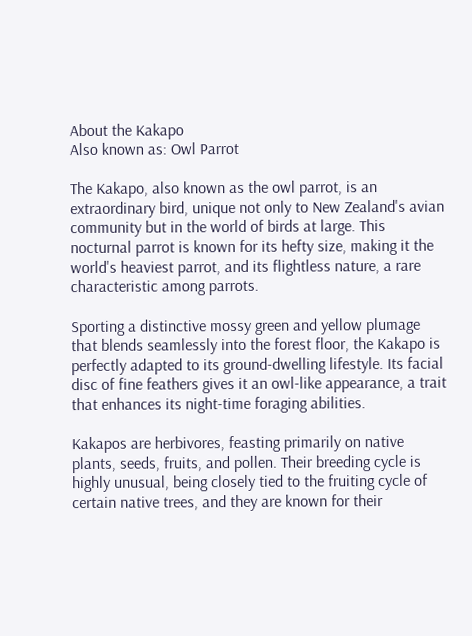About the Kakapo
Also known as: Owl Parrot

The Kakapo, also known as the owl parrot, is an extraordinary bird, unique not only to New Zealand's avian community but in the world of birds at large. This nocturnal parrot is known for its hefty size, making it the world's heaviest parrot, and its flightless nature, a rare characteristic among parrots.

Sporting a distinctive mossy green and yellow plumage that blends seamlessly into the forest floor, the Kakapo is perfectly adapted to its ground-dwelling lifestyle. Its facial disc of fine feathers gives it an owl-like appearance, a trait that enhances its night-time foraging abilities.

Kakapos are herbivores, feasting primarily on native plants, seeds, fruits, and pollen. Their breeding cycle is highly unusual, being closely tied to the fruiting cycle of certain native trees, and they are known for their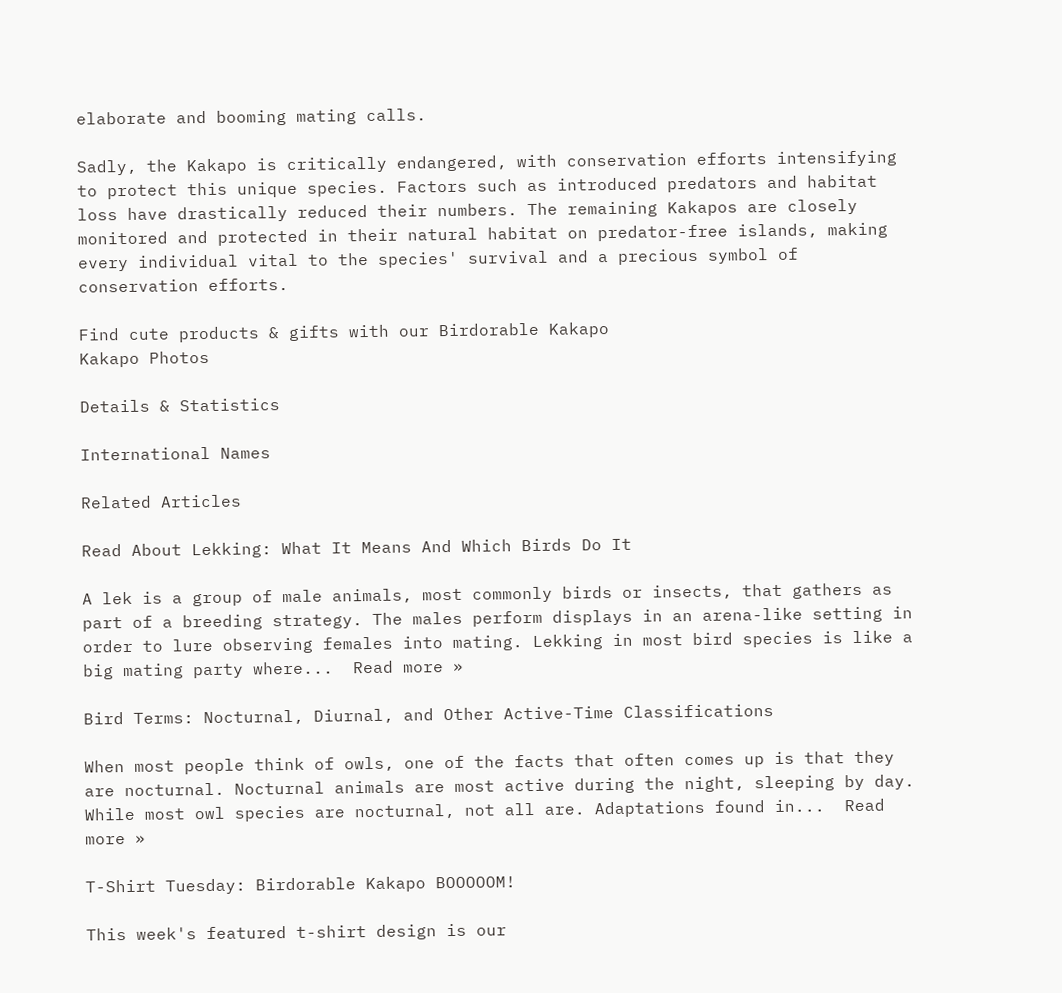elaborate and booming mating calls.

Sadly, the Kakapo is critically endangered, with conservation efforts intensifying to protect this unique species. Factors such as introduced predators and habitat loss have drastically reduced their numbers. The remaining Kakapos are closely monitored and protected in their natural habitat on predator-free islands, making every individual vital to the species' survival and a precious symbol of conservation efforts.

Find cute products & gifts with our Birdorable Kakapo
Kakapo Photos

Details & Statistics

International Names

Related Articles

Read About Lekking: What It Means And Which Birds Do It

A lek is a group of male animals, most commonly birds or insects, that gathers as part of a breeding strategy. The males perform displays in an arena-like setting in order to lure observing females into mating. Lekking in most bird species is like a big mating party where...  Read more »

Bird Terms: Nocturnal, Diurnal, and Other Active-Time Classifications

When most people think of owls, one of the facts that often comes up is that they are nocturnal. Nocturnal animals are most active during the night, sleeping by day. While most owl species are nocturnal, not all are. Adaptations found in...  Read more »

T-Shirt Tuesday: Birdorable Kakapo BOOOOOM!

This week's featured t-shirt design is our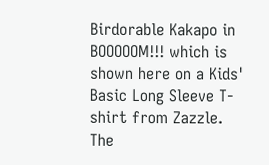Birdorable Kakapo in BOOOOOM!!! which is shown here on a Kids' Basic Long Sleeve T-shirt from Zazzle. The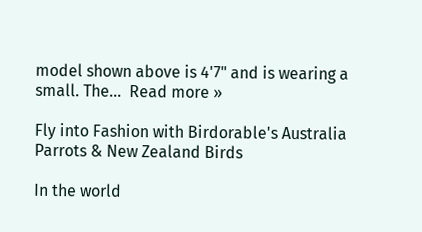model shown above is 4'7" and is wearing a small. The...  Read more »

Fly into Fashion with Birdorable's Australia Parrots & New Zealand Birds

In the world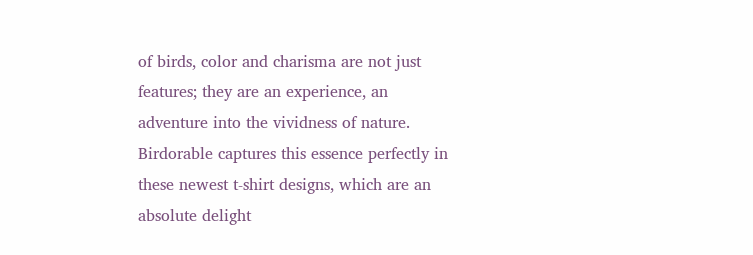of birds, color and charisma are not just features; they are an experience, an adventure into the vividness of nature. Birdorable captures this essence perfectly in these newest t-shirt designs, which are an absolute delight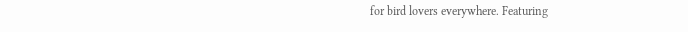for bird lovers everywhere. Featuring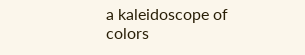a kaleidoscope of colors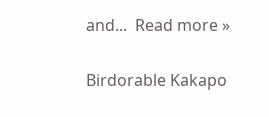and...  Read more »

Birdorable Kakapo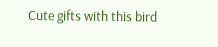Cute gifts with this bird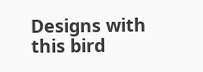Designs with this bird